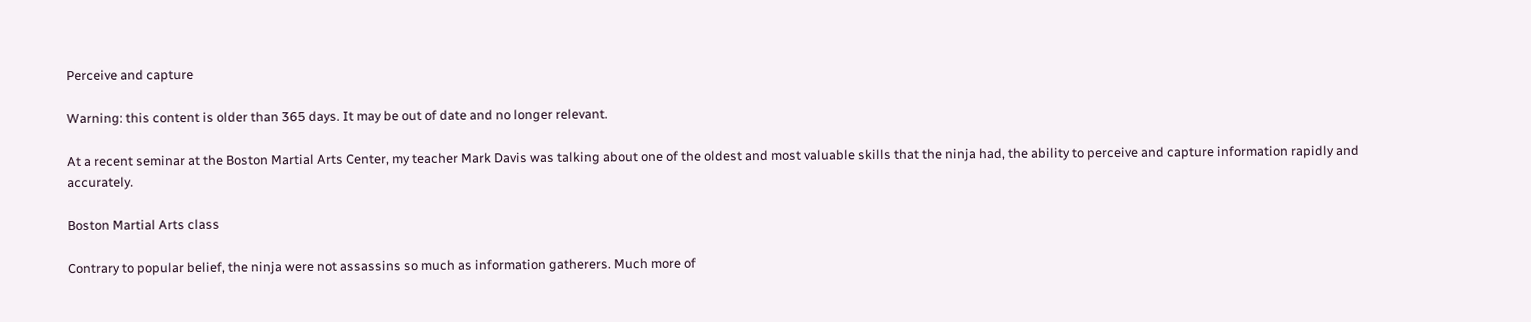Perceive and capture

Warning: this content is older than 365 days. It may be out of date and no longer relevant.

At a recent seminar at the Boston Martial Arts Center, my teacher Mark Davis was talking about one of the oldest and most valuable skills that the ninja had, the ability to perceive and capture information rapidly and accurately.

Boston Martial Arts class

Contrary to popular belief, the ninja were not assassins so much as information gatherers. Much more of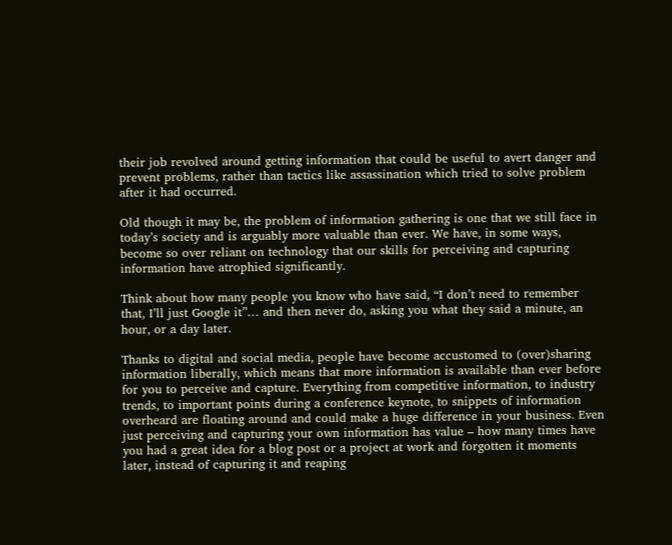their job revolved around getting information that could be useful to avert danger and prevent problems, rather than tactics like assassination which tried to solve problem after it had occurred.

Old though it may be, the problem of information gathering is one that we still face in today’s society and is arguably more valuable than ever. We have, in some ways, become so over reliant on technology that our skills for perceiving and capturing information have atrophied significantly.

Think about how many people you know who have said, “I don’t need to remember that, I’ll just Google it”… and then never do, asking you what they said a minute, an hour, or a day later.

Thanks to digital and social media, people have become accustomed to (over)sharing information liberally, which means that more information is available than ever before for you to perceive and capture. Everything from competitive information, to industry trends, to important points during a conference keynote, to snippets of information overheard are floating around and could make a huge difference in your business. Even just perceiving and capturing your own information has value – how many times have you had a great idea for a blog post or a project at work and forgotten it moments later, instead of capturing it and reaping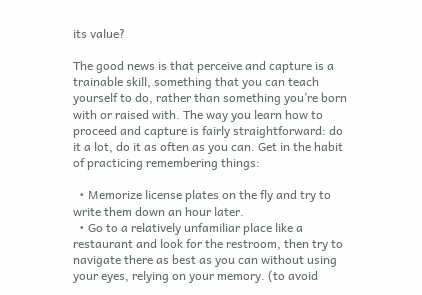its value?

The good news is that perceive and capture is a trainable skill, something that you can teach yourself to do, rather than something you’re born with or raised with. The way you learn how to proceed and capture is fairly straightforward: do it a lot, do it as often as you can. Get in the habit of practicing remembering things:

  • Memorize license plates on the fly and try to write them down an hour later.
  • Go to a relatively unfamiliar place like a restaurant and look for the restroom, then try to navigate there as best as you can without using your eyes, relying on your memory. (to avoid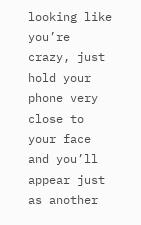looking like you’re crazy, just hold your phone very close to your face and you’ll appear just as another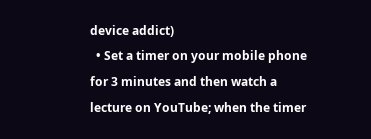device addict)
  • Set a timer on your mobile phone for 3 minutes and then watch a lecture on YouTube; when the timer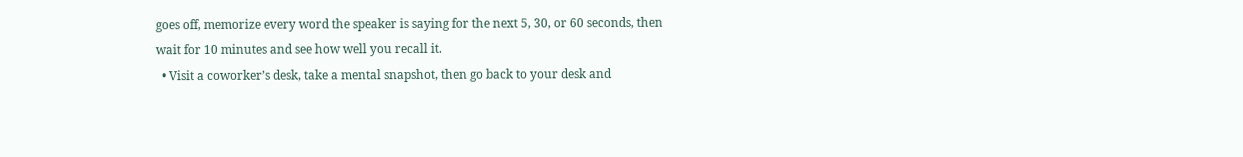goes off, memorize every word the speaker is saying for the next 5, 30, or 60 seconds, then wait for 10 minutes and see how well you recall it.
  • Visit a coworker’s desk, take a mental snapshot, then go back to your desk and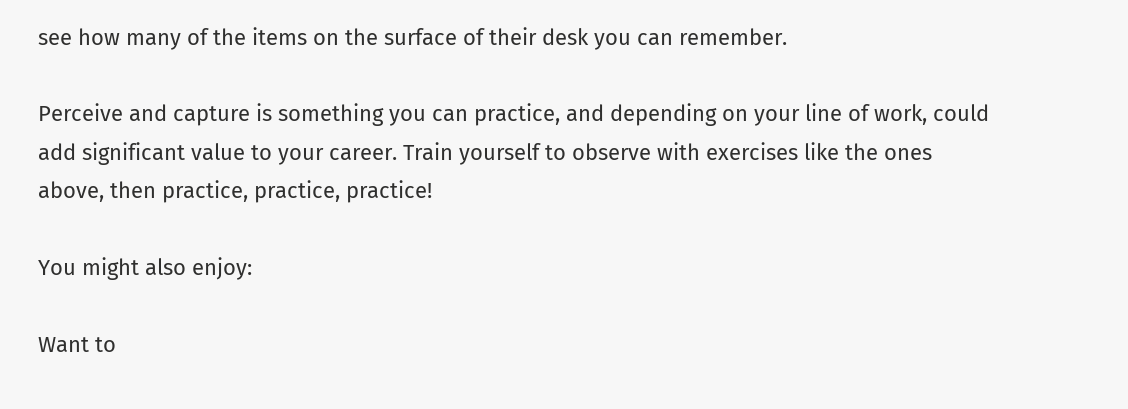see how many of the items on the surface of their desk you can remember.

Perceive and capture is something you can practice, and depending on your line of work, could add significant value to your career. Train yourself to observe with exercises like the ones above, then practice, practice, practice!

You might also enjoy:

Want to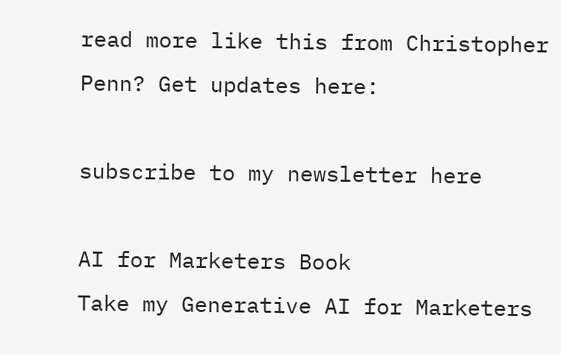read more like this from Christopher Penn? Get updates here:

subscribe to my newsletter here

AI for Marketers Book
Take my Generative AI for Marketers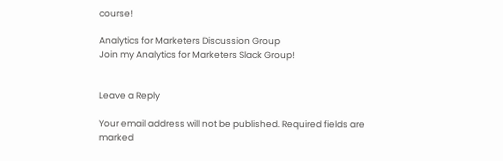course!

Analytics for Marketers Discussion Group
Join my Analytics for Marketers Slack Group!


Leave a Reply

Your email address will not be published. Required fields are marked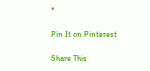*

Pin It on Pinterest

Share This